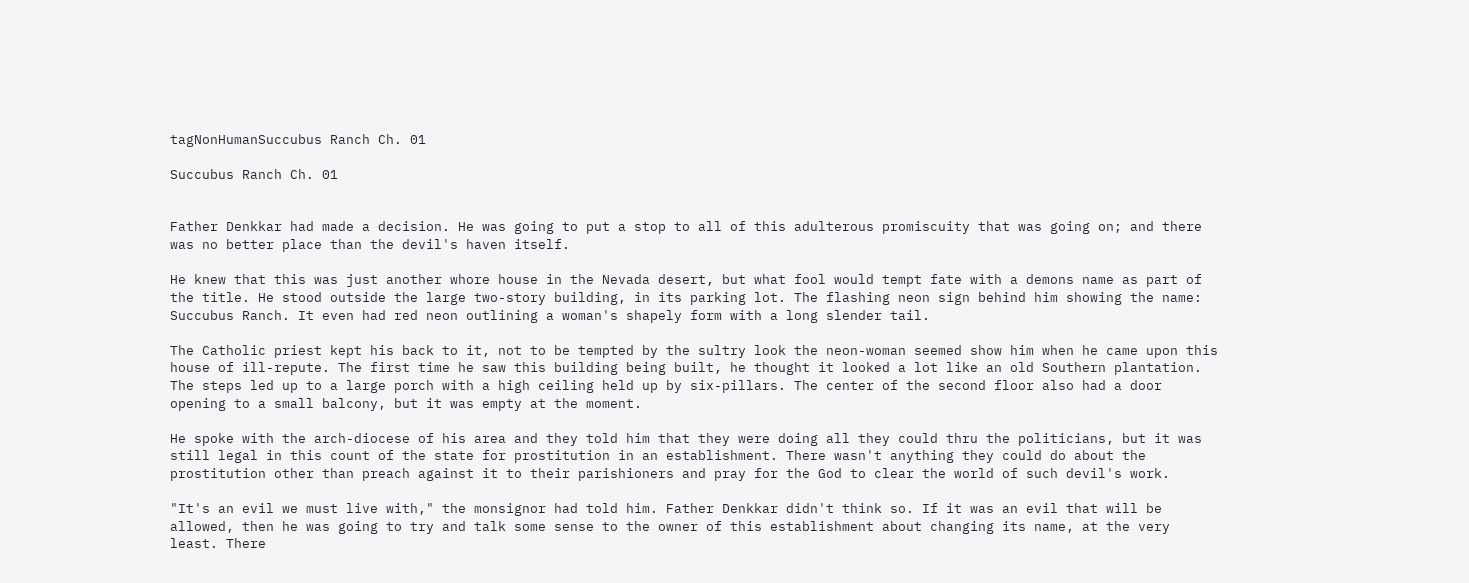tagNonHumanSuccubus Ranch Ch. 01

Succubus Ranch Ch. 01


Father Denkkar had made a decision. He was going to put a stop to all of this adulterous promiscuity that was going on; and there was no better place than the devil's haven itself.

He knew that this was just another whore house in the Nevada desert, but what fool would tempt fate with a demons name as part of the title. He stood outside the large two-story building, in its parking lot. The flashing neon sign behind him showing the name: Succubus Ranch. It even had red neon outlining a woman's shapely form with a long slender tail.

The Catholic priest kept his back to it, not to be tempted by the sultry look the neon-woman seemed show him when he came upon this house of ill-repute. The first time he saw this building being built, he thought it looked a lot like an old Southern plantation. The steps led up to a large porch with a high ceiling held up by six-pillars. The center of the second floor also had a door opening to a small balcony, but it was empty at the moment.

He spoke with the arch-diocese of his area and they told him that they were doing all they could thru the politicians, but it was still legal in this count of the state for prostitution in an establishment. There wasn't anything they could do about the prostitution other than preach against it to their parishioners and pray for the God to clear the world of such devil's work.

"It's an evil we must live with," the monsignor had told him. Father Denkkar didn't think so. If it was an evil that will be allowed, then he was going to try and talk some sense to the owner of this establishment about changing its name, at the very least. There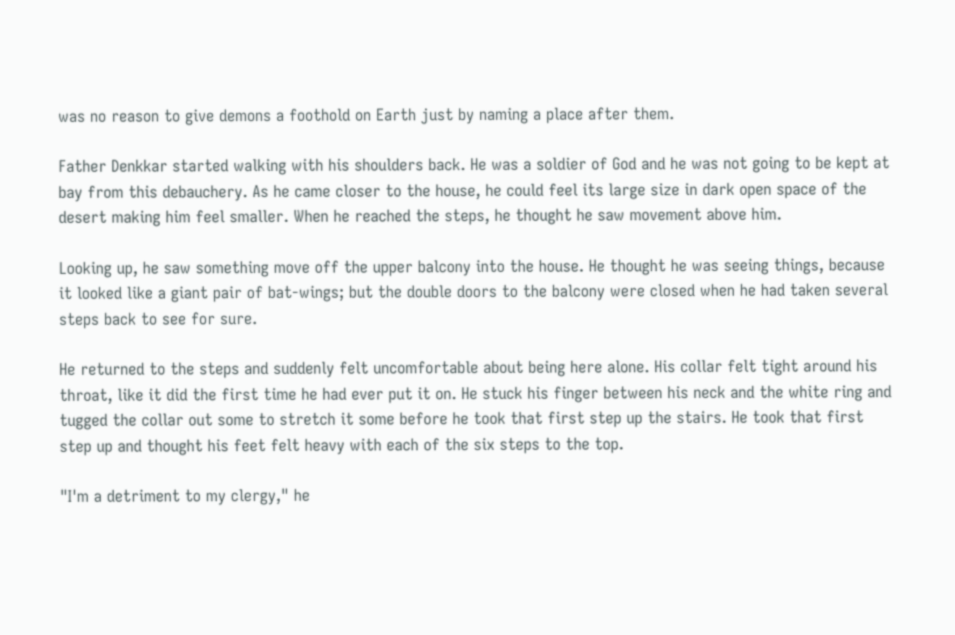was no reason to give demons a foothold on Earth just by naming a place after them.

Father Denkkar started walking with his shoulders back. He was a soldier of God and he was not going to be kept at bay from this debauchery. As he came closer to the house, he could feel its large size in dark open space of the desert making him feel smaller. When he reached the steps, he thought he saw movement above him.

Looking up, he saw something move off the upper balcony into the house. He thought he was seeing things, because it looked like a giant pair of bat-wings; but the double doors to the balcony were closed when he had taken several steps back to see for sure.

He returned to the steps and suddenly felt uncomfortable about being here alone. His collar felt tight around his throat, like it did the first time he had ever put it on. He stuck his finger between his neck and the white ring and tugged the collar out some to stretch it some before he took that first step up the stairs. He took that first step up and thought his feet felt heavy with each of the six steps to the top.

"I'm a detriment to my clergy," he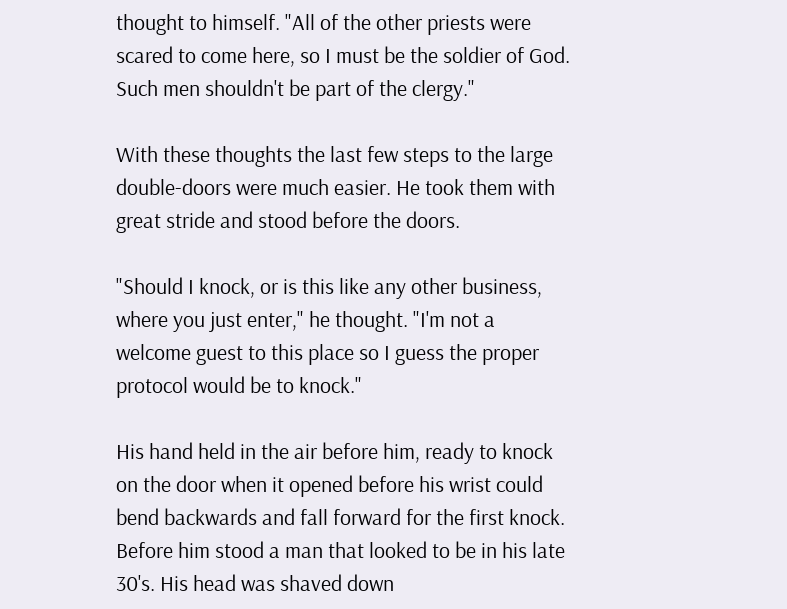thought to himself. "All of the other priests were scared to come here, so I must be the soldier of God. Such men shouldn't be part of the clergy."

With these thoughts the last few steps to the large double-doors were much easier. He took them with great stride and stood before the doors.

"Should I knock, or is this like any other business, where you just enter," he thought. "I'm not a welcome guest to this place so I guess the proper protocol would be to knock."

His hand held in the air before him, ready to knock on the door when it opened before his wrist could bend backwards and fall forward for the first knock. Before him stood a man that looked to be in his late 30's. His head was shaved down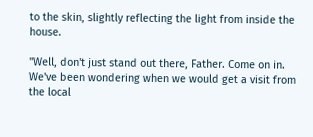to the skin, slightly reflecting the light from inside the house.

"Well, don't just stand out there, Father. Come on in. We've been wondering when we would get a visit from the local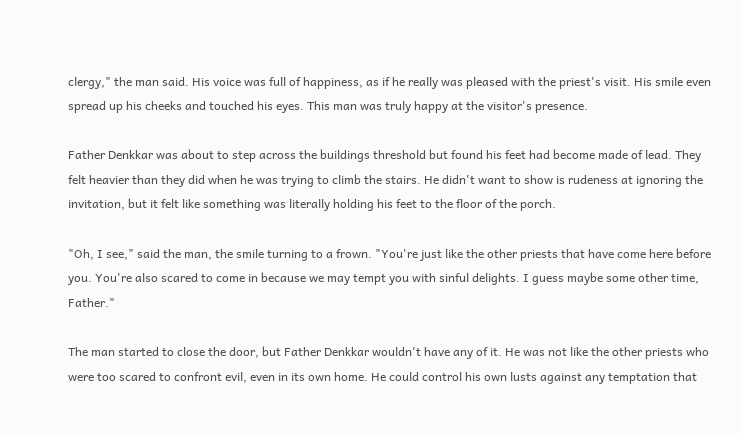clergy," the man said. His voice was full of happiness, as if he really was pleased with the priest's visit. His smile even spread up his cheeks and touched his eyes. This man was truly happy at the visitor's presence.

Father Denkkar was about to step across the buildings threshold but found his feet had become made of lead. They felt heavier than they did when he was trying to climb the stairs. He didn't want to show is rudeness at ignoring the invitation, but it felt like something was literally holding his feet to the floor of the porch.

"Oh, I see," said the man, the smile turning to a frown. "You're just like the other priests that have come here before you. You're also scared to come in because we may tempt you with sinful delights. I guess maybe some other time, Father."

The man started to close the door, but Father Denkkar wouldn't have any of it. He was not like the other priests who were too scared to confront evil, even in its own home. He could control his own lusts against any temptation that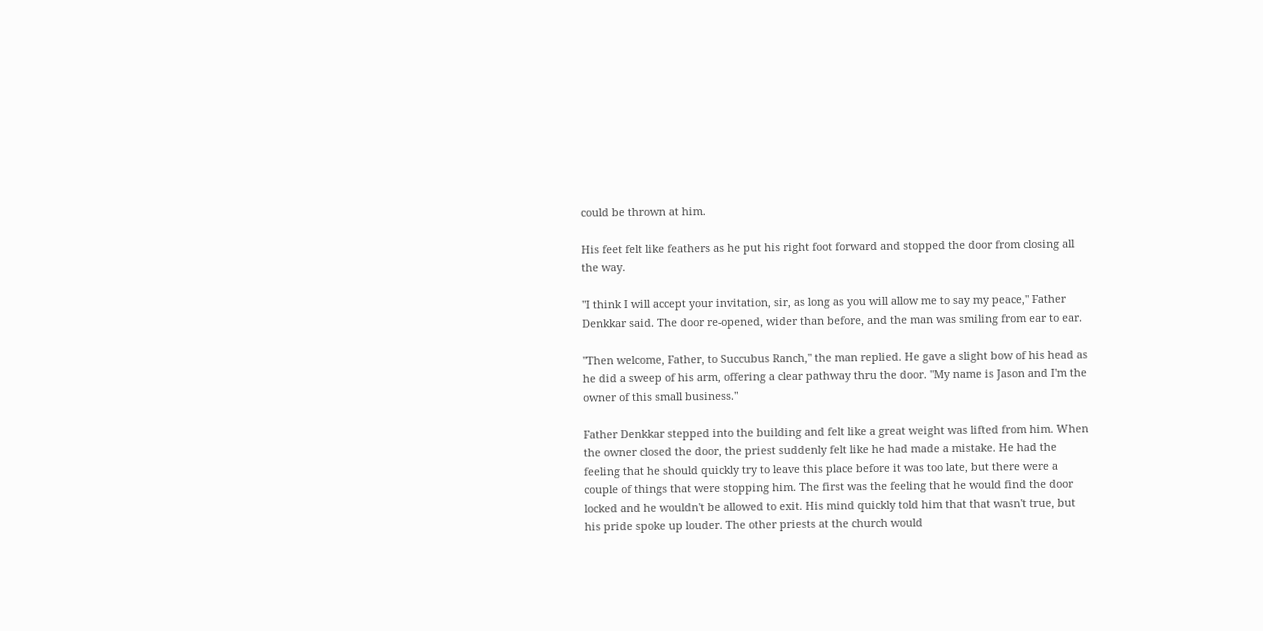could be thrown at him.

His feet felt like feathers as he put his right foot forward and stopped the door from closing all the way.

"I think I will accept your invitation, sir, as long as you will allow me to say my peace," Father Denkkar said. The door re-opened, wider than before, and the man was smiling from ear to ear.

"Then welcome, Father, to Succubus Ranch," the man replied. He gave a slight bow of his head as he did a sweep of his arm, offering a clear pathway thru the door. "My name is Jason and I'm the owner of this small business."

Father Denkkar stepped into the building and felt like a great weight was lifted from him. When the owner closed the door, the priest suddenly felt like he had made a mistake. He had the feeling that he should quickly try to leave this place before it was too late, but there were a couple of things that were stopping him. The first was the feeling that he would find the door locked and he wouldn't be allowed to exit. His mind quickly told him that that wasn't true, but his pride spoke up louder. The other priests at the church would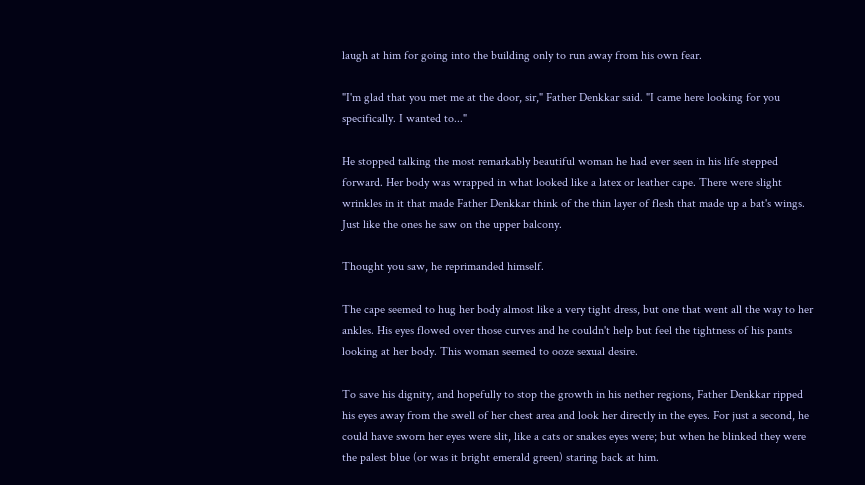laugh at him for going into the building only to run away from his own fear.

"I'm glad that you met me at the door, sir," Father Denkkar said. "I came here looking for you specifically. I wanted to..."

He stopped talking the most remarkably beautiful woman he had ever seen in his life stepped forward. Her body was wrapped in what looked like a latex or leather cape. There were slight wrinkles in it that made Father Denkkar think of the thin layer of flesh that made up a bat's wings. Just like the ones he saw on the upper balcony.

Thought you saw, he reprimanded himself.

The cape seemed to hug her body almost like a very tight dress, but one that went all the way to her ankles. His eyes flowed over those curves and he couldn't help but feel the tightness of his pants looking at her body. This woman seemed to ooze sexual desire.

To save his dignity, and hopefully to stop the growth in his nether regions, Father Denkkar ripped his eyes away from the swell of her chest area and look her directly in the eyes. For just a second, he could have sworn her eyes were slit, like a cats or snakes eyes were; but when he blinked they were the palest blue (or was it bright emerald green) staring back at him.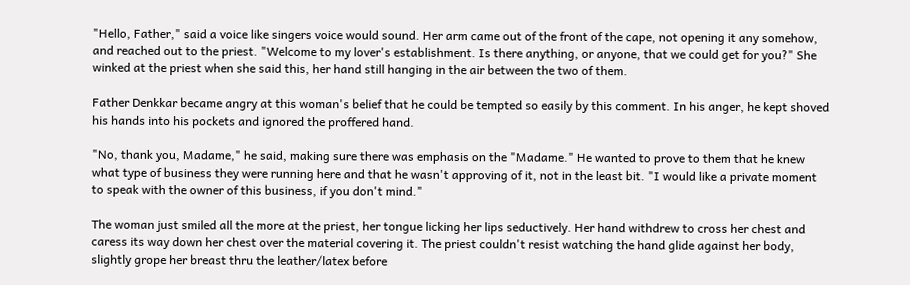"Hello, Father," said a voice like singers voice would sound. Her arm came out of the front of the cape, not opening it any somehow, and reached out to the priest. "Welcome to my lover's establishment. Is there anything, or anyone, that we could get for you?" She winked at the priest when she said this, her hand still hanging in the air between the two of them.

Father Denkkar became angry at this woman's belief that he could be tempted so easily by this comment. In his anger, he kept shoved his hands into his pockets and ignored the proffered hand.

"No, thank you, Madame," he said, making sure there was emphasis on the "Madame." He wanted to prove to them that he knew what type of business they were running here and that he wasn't approving of it, not in the least bit. "I would like a private moment to speak with the owner of this business, if you don't mind."

The woman just smiled all the more at the priest, her tongue licking her lips seductively. Her hand withdrew to cross her chest and caress its way down her chest over the material covering it. The priest couldn't resist watching the hand glide against her body, slightly grope her breast thru the leather/latex before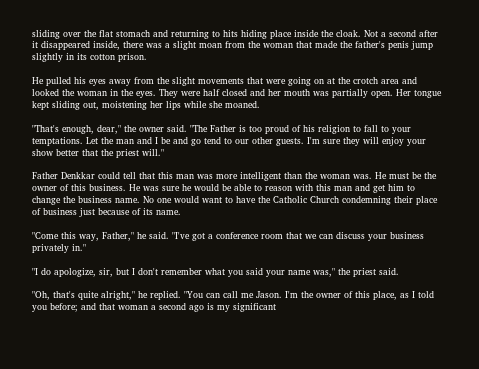sliding over the flat stomach and returning to hits hiding place inside the cloak. Not a second after it disappeared inside, there was a slight moan from the woman that made the father's penis jump slightly in its cotton prison.

He pulled his eyes away from the slight movements that were going on at the crotch area and looked the woman in the eyes. They were half closed and her mouth was partially open. Her tongue kept sliding out, moistening her lips while she moaned.

"That's enough, dear," the owner said. "The Father is too proud of his religion to fall to your temptations. Let the man and I be and go tend to our other guests. I'm sure they will enjoy your show better that the priest will."

Father Denkkar could tell that this man was more intelligent than the woman was. He must be the owner of this business. He was sure he would be able to reason with this man and get him to change the business name. No one would want to have the Catholic Church condemning their place of business just because of its name.

"Come this way, Father," he said. "I've got a conference room that we can discuss your business privately in."

"I do apologize, sir, but I don't remember what you said your name was," the priest said.

"Oh, that's quite alright," he replied. "You can call me Jason. I'm the owner of this place, as I told you before; and that woman a second ago is my significant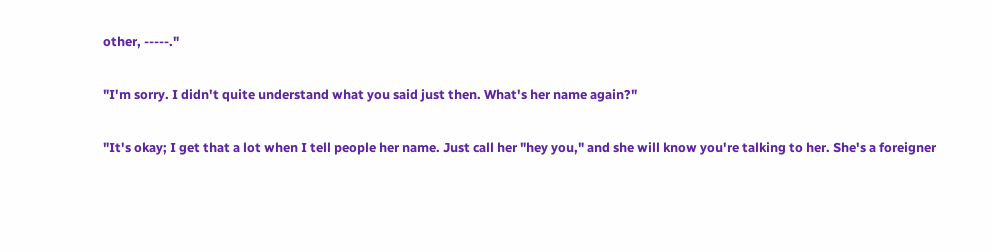other, -----."

"I'm sorry. I didn't quite understand what you said just then. What's her name again?"

"It's okay; I get that a lot when I tell people her name. Just call her "hey you," and she will know you're talking to her. She's a foreigner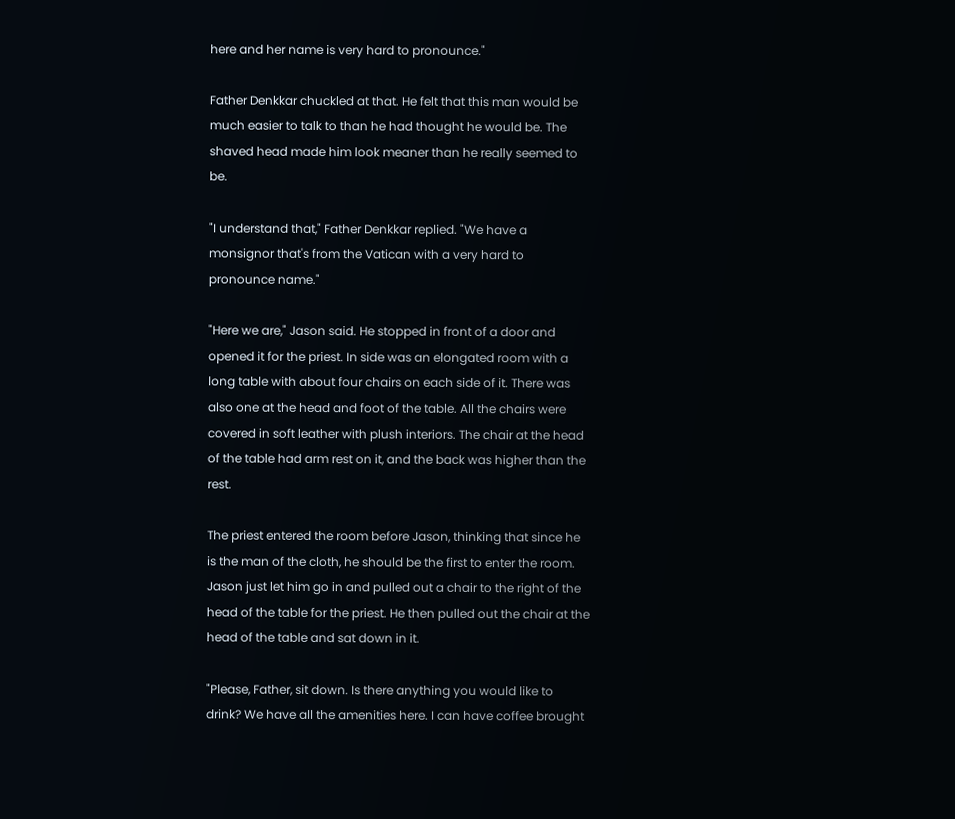here and her name is very hard to pronounce."

Father Denkkar chuckled at that. He felt that this man would be much easier to talk to than he had thought he would be. The shaved head made him look meaner than he really seemed to be.

"I understand that," Father Denkkar replied. "We have a monsignor that's from the Vatican with a very hard to pronounce name."

"Here we are," Jason said. He stopped in front of a door and opened it for the priest. In side was an elongated room with a long table with about four chairs on each side of it. There was also one at the head and foot of the table. All the chairs were covered in soft leather with plush interiors. The chair at the head of the table had arm rest on it, and the back was higher than the rest.

The priest entered the room before Jason, thinking that since he is the man of the cloth, he should be the first to enter the room. Jason just let him go in and pulled out a chair to the right of the head of the table for the priest. He then pulled out the chair at the head of the table and sat down in it.

"Please, Father, sit down. Is there anything you would like to drink? We have all the amenities here. I can have coffee brought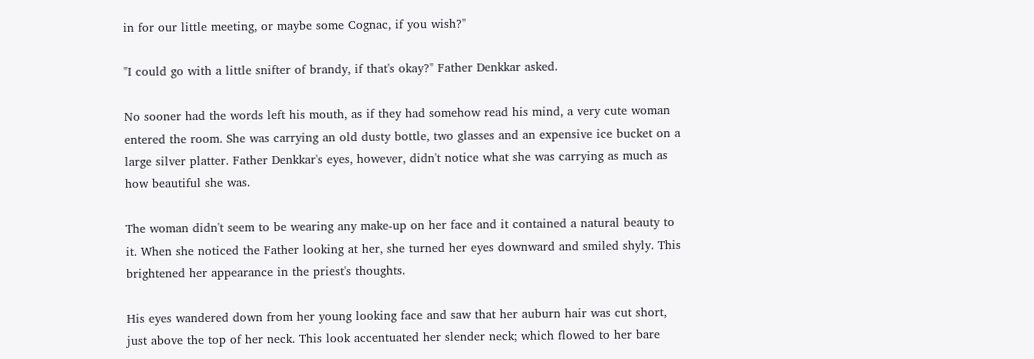in for our little meeting, or maybe some Cognac, if you wish?"

"I could go with a little snifter of brandy, if that's okay?" Father Denkkar asked.

No sooner had the words left his mouth, as if they had somehow read his mind, a very cute woman entered the room. She was carrying an old dusty bottle, two glasses and an expensive ice bucket on a large silver platter. Father Denkkar's eyes, however, didn't notice what she was carrying as much as how beautiful she was.

The woman didn't seem to be wearing any make-up on her face and it contained a natural beauty to it. When she noticed the Father looking at her, she turned her eyes downward and smiled shyly. This brightened her appearance in the priest's thoughts.

His eyes wandered down from her young looking face and saw that her auburn hair was cut short, just above the top of her neck. This look accentuated her slender neck; which flowed to her bare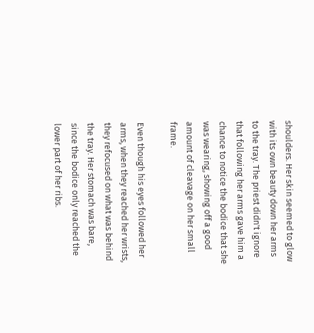shoulders. Her skin seemed to glow with its own beauty down her arms to the tray. The priest didn't ignore that following her arms gave him a chance to notice the bodice that she was wearing, showing off a good amount of cleavage on her small frame.

Even though his eyes followed her arms, when they reached her wrists, they refocused on what was behind the tray. Her stomach was bare, since the bodice only reached the lower part of her ribs.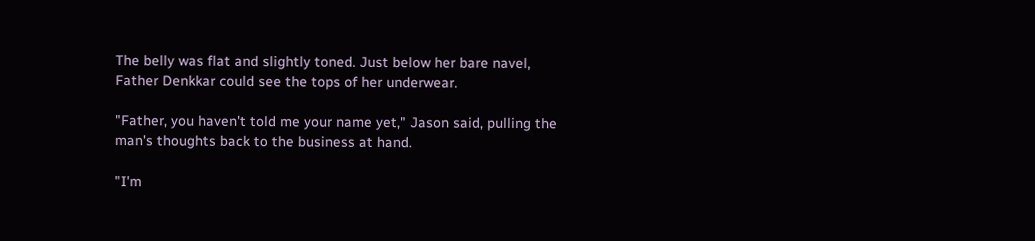The belly was flat and slightly toned. Just below her bare navel, Father Denkkar could see the tops of her underwear.

"Father, you haven't told me your name yet," Jason said, pulling the man's thoughts back to the business at hand.

"I'm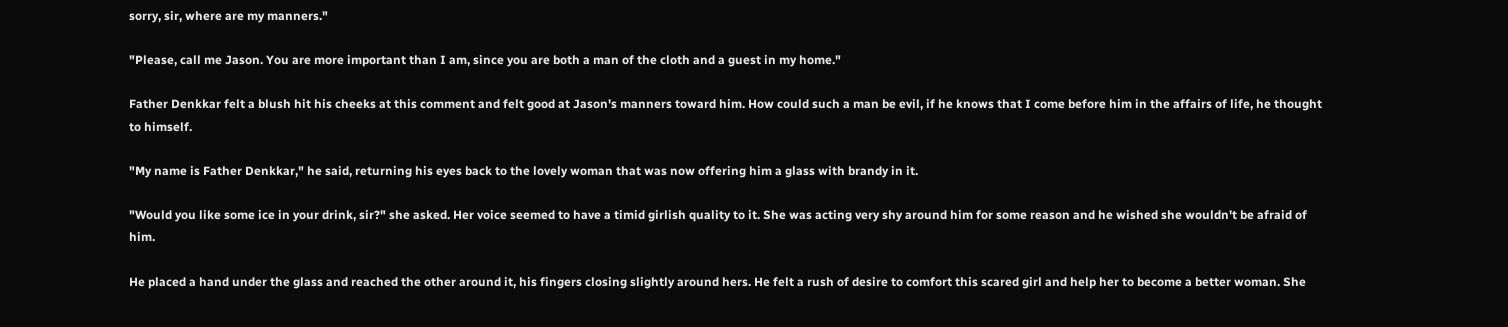sorry, sir, where are my manners."

"Please, call me Jason. You are more important than I am, since you are both a man of the cloth and a guest in my home."

Father Denkkar felt a blush hit his cheeks at this comment and felt good at Jason's manners toward him. How could such a man be evil, if he knows that I come before him in the affairs of life, he thought to himself.

"My name is Father Denkkar," he said, returning his eyes back to the lovely woman that was now offering him a glass with brandy in it.

"Would you like some ice in your drink, sir?" she asked. Her voice seemed to have a timid girlish quality to it. She was acting very shy around him for some reason and he wished she wouldn't be afraid of him.

He placed a hand under the glass and reached the other around it, his fingers closing slightly around hers. He felt a rush of desire to comfort this scared girl and help her to become a better woman. She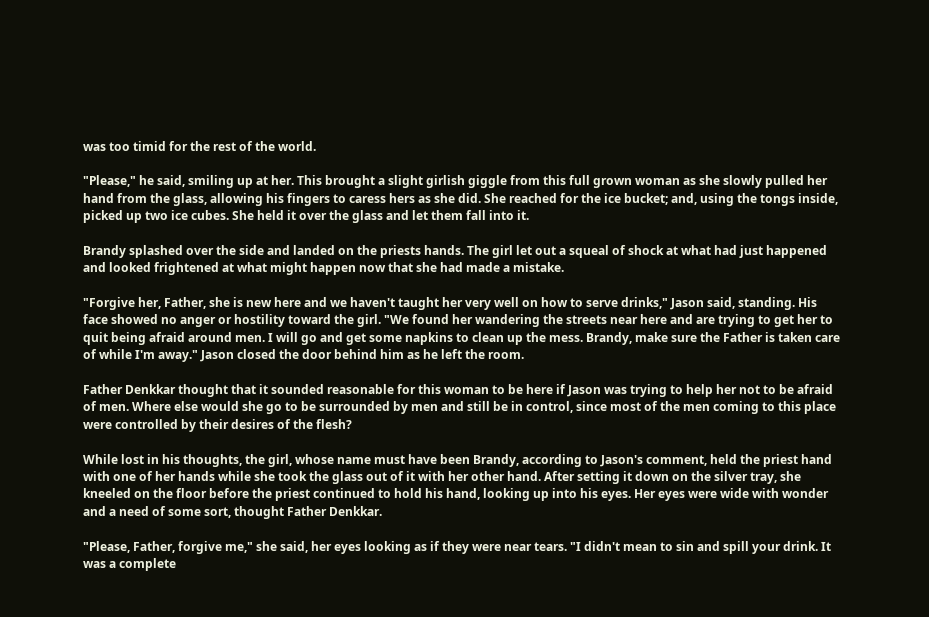was too timid for the rest of the world.

"Please," he said, smiling up at her. This brought a slight girlish giggle from this full grown woman as she slowly pulled her hand from the glass, allowing his fingers to caress hers as she did. She reached for the ice bucket; and, using the tongs inside, picked up two ice cubes. She held it over the glass and let them fall into it.

Brandy splashed over the side and landed on the priests hands. The girl let out a squeal of shock at what had just happened and looked frightened at what might happen now that she had made a mistake.

"Forgive her, Father, she is new here and we haven't taught her very well on how to serve drinks," Jason said, standing. His face showed no anger or hostility toward the girl. "We found her wandering the streets near here and are trying to get her to quit being afraid around men. I will go and get some napkins to clean up the mess. Brandy, make sure the Father is taken care of while I'm away." Jason closed the door behind him as he left the room.

Father Denkkar thought that it sounded reasonable for this woman to be here if Jason was trying to help her not to be afraid of men. Where else would she go to be surrounded by men and still be in control, since most of the men coming to this place were controlled by their desires of the flesh?

While lost in his thoughts, the girl, whose name must have been Brandy, according to Jason's comment, held the priest hand with one of her hands while she took the glass out of it with her other hand. After setting it down on the silver tray, she kneeled on the floor before the priest continued to hold his hand, looking up into his eyes. Her eyes were wide with wonder and a need of some sort, thought Father Denkkar.

"Please, Father, forgive me," she said, her eyes looking as if they were near tears. "I didn't mean to sin and spill your drink. It was a complete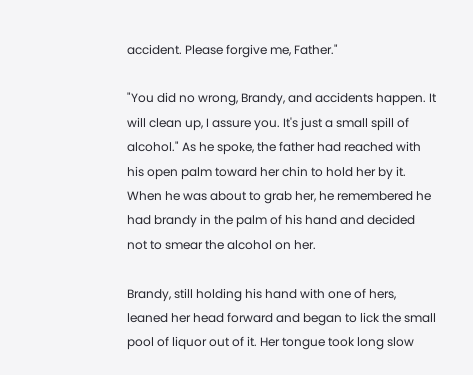accident. Please forgive me, Father."

"You did no wrong, Brandy, and accidents happen. It will clean up, I assure you. It's just a small spill of alcohol." As he spoke, the father had reached with his open palm toward her chin to hold her by it. When he was about to grab her, he remembered he had brandy in the palm of his hand and decided not to smear the alcohol on her.

Brandy, still holding his hand with one of hers, leaned her head forward and began to lick the small pool of liquor out of it. Her tongue took long slow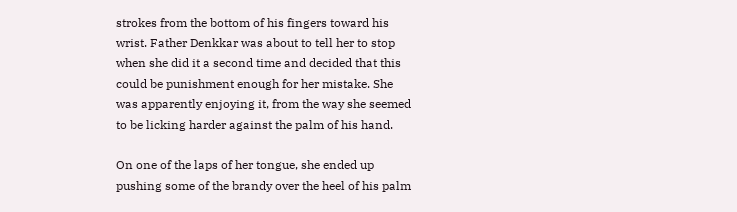strokes from the bottom of his fingers toward his wrist. Father Denkkar was about to tell her to stop when she did it a second time and decided that this could be punishment enough for her mistake. She was apparently enjoying it, from the way she seemed to be licking harder against the palm of his hand.

On one of the laps of her tongue, she ended up pushing some of the brandy over the heel of his palm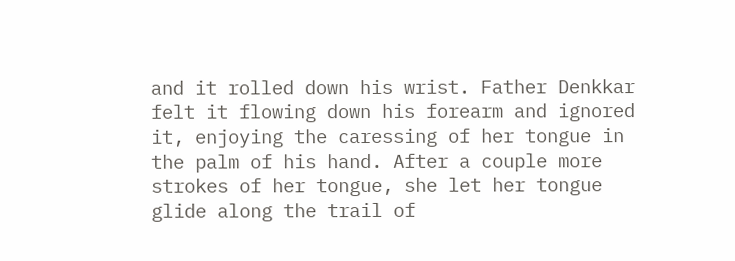and it rolled down his wrist. Father Denkkar felt it flowing down his forearm and ignored it, enjoying the caressing of her tongue in the palm of his hand. After a couple more strokes of her tongue, she let her tongue glide along the trail of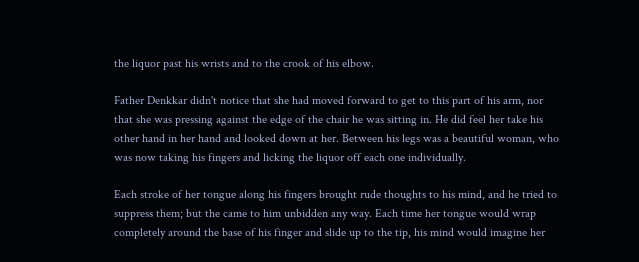the liquor past his wrists and to the crook of his elbow.

Father Denkkar didn't notice that she had moved forward to get to this part of his arm, nor that she was pressing against the edge of the chair he was sitting in. He did feel her take his other hand in her hand and looked down at her. Between his legs was a beautiful woman, who was now taking his fingers and licking the liquor off each one individually.

Each stroke of her tongue along his fingers brought rude thoughts to his mind, and he tried to suppress them; but the came to him unbidden any way. Each time her tongue would wrap completely around the base of his finger and slide up to the tip, his mind would imagine her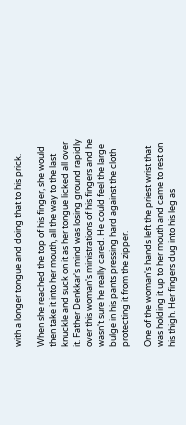with a longer tongue and doing that to his prick.

When she reached the top of his finger, she would then take it into her mouth, all the way to the last knuckle and suck on it as her tongue licked all over it. Father Denkkar's mind was losing ground rapidly over this woman's ministrations of his fingers and he wasn't sure he really cared. He could feel the large bulge in his pants pressing hard against the cloth protecting it from the zipper.

One of the woman's hands left the priest wrist that was holding it up to her mouth and came to rest on his thigh. Her fingers dug into his leg as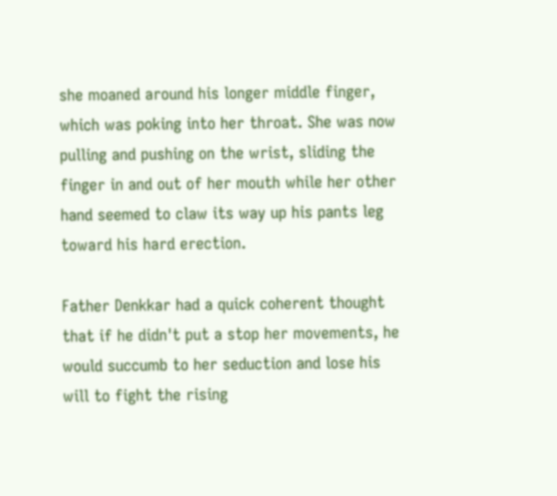she moaned around his longer middle finger, which was poking into her throat. She was now pulling and pushing on the wrist, sliding the finger in and out of her mouth while her other hand seemed to claw its way up his pants leg toward his hard erection.

Father Denkkar had a quick coherent thought that if he didn't put a stop her movements, he would succumb to her seduction and lose his will to fight the rising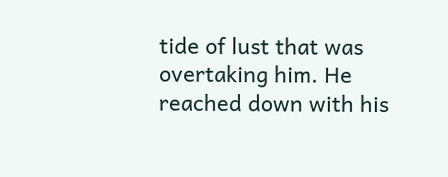tide of lust that was overtaking him. He reached down with his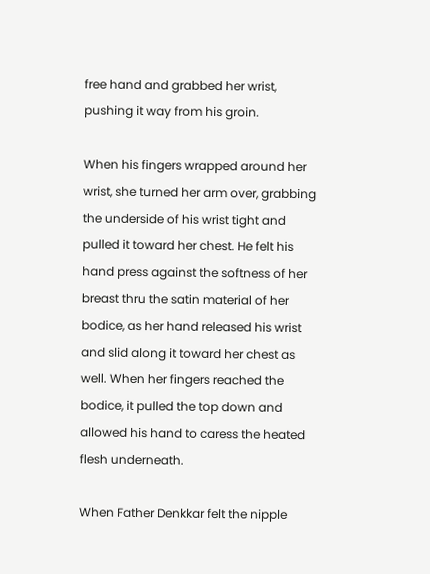free hand and grabbed her wrist, pushing it way from his groin.

When his fingers wrapped around her wrist, she turned her arm over, grabbing the underside of his wrist tight and pulled it toward her chest. He felt his hand press against the softness of her breast thru the satin material of her bodice, as her hand released his wrist and slid along it toward her chest as well. When her fingers reached the bodice, it pulled the top down and allowed his hand to caress the heated flesh underneath.

When Father Denkkar felt the nipple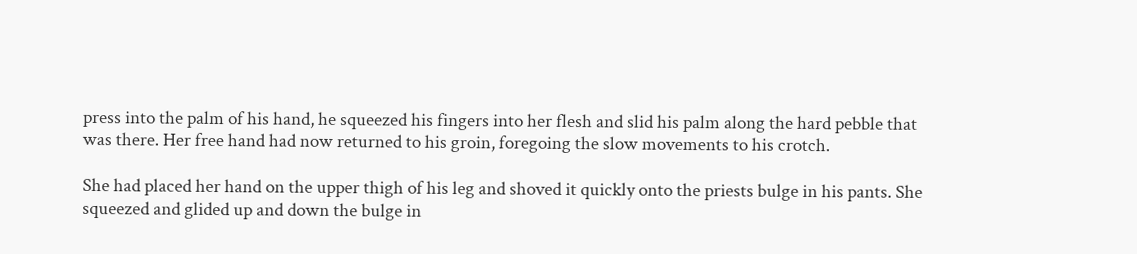press into the palm of his hand, he squeezed his fingers into her flesh and slid his palm along the hard pebble that was there. Her free hand had now returned to his groin, foregoing the slow movements to his crotch.

She had placed her hand on the upper thigh of his leg and shoved it quickly onto the priests bulge in his pants. She squeezed and glided up and down the bulge in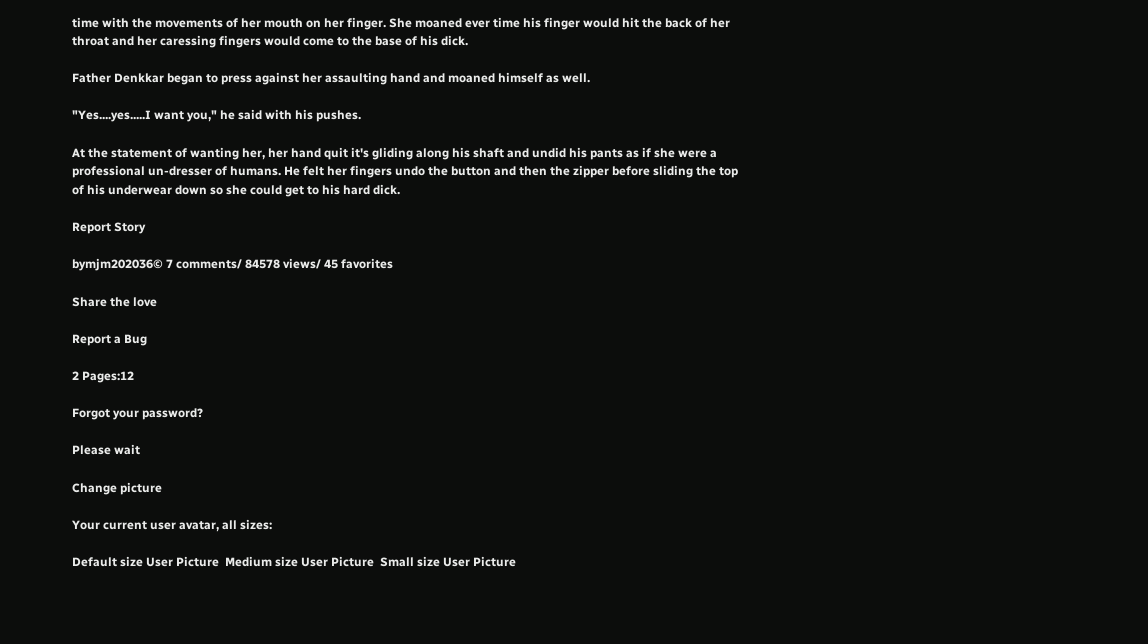time with the movements of her mouth on her finger. She moaned ever time his finger would hit the back of her throat and her caressing fingers would come to the base of his dick.

Father Denkkar began to press against her assaulting hand and moaned himself as well.

"Yes....yes.....I want you," he said with his pushes.

At the statement of wanting her, her hand quit it's gliding along his shaft and undid his pants as if she were a professional un-dresser of humans. He felt her fingers undo the button and then the zipper before sliding the top of his underwear down so she could get to his hard dick.

Report Story

bymjm202036© 7 comments/ 84578 views/ 45 favorites

Share the love

Report a Bug

2 Pages:12

Forgot your password?

Please wait

Change picture

Your current user avatar, all sizes:

Default size User Picture  Medium size User Picture  Small size User Picture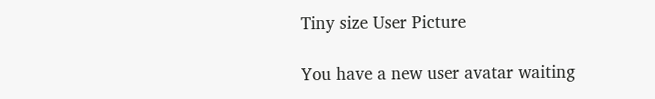Tiny size User Picture

You have a new user avatar waiting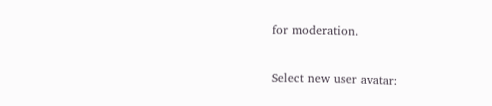for moderation.

Select new user avatar: